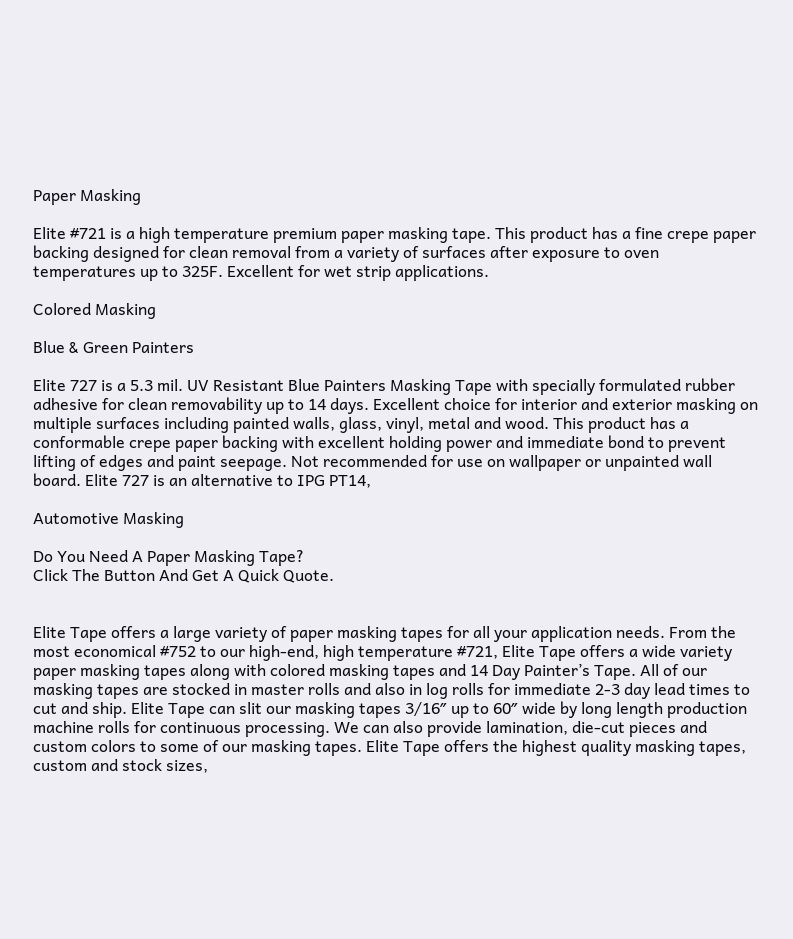Paper Masking

Elite #721 is a high temperature premium paper masking tape. This product has a fine crepe paper backing designed for clean removal from a variety of surfaces after exposure to oven temperatures up to 325F. Excellent for wet strip applications.

Colored Masking

Blue & Green Painters

Elite 727 is a 5.3 mil. UV Resistant Blue Painters Masking Tape with specially formulated rubber adhesive for clean removability up to 14 days. Excellent choice for interior and exterior masking on multiple surfaces including painted walls, glass, vinyl, metal and wood. This product has a conformable crepe paper backing with excellent holding power and immediate bond to prevent lifting of edges and paint seepage. Not recommended for use on wallpaper or unpainted wall board. Elite 727 is an alternative to IPG PT14,

Automotive Masking

Do You Need A Paper Masking Tape?
Click The Button And Get A Quick Quote.


Elite Tape offers a large variety of paper masking tapes for all your application needs. From the most economical #752 to our high-end, high temperature #721, Elite Tape offers a wide variety paper masking tapes along with colored masking tapes and 14 Day Painter’s Tape. All of our masking tapes are stocked in master rolls and also in log rolls for immediate 2-3 day lead times to cut and ship. Elite Tape can slit our masking tapes 3/16″ up to 60″ wide by long length production machine rolls for continuous processing. We can also provide lamination, die-cut pieces and custom colors to some of our masking tapes. Elite Tape offers the highest quality masking tapes, custom and stock sizes,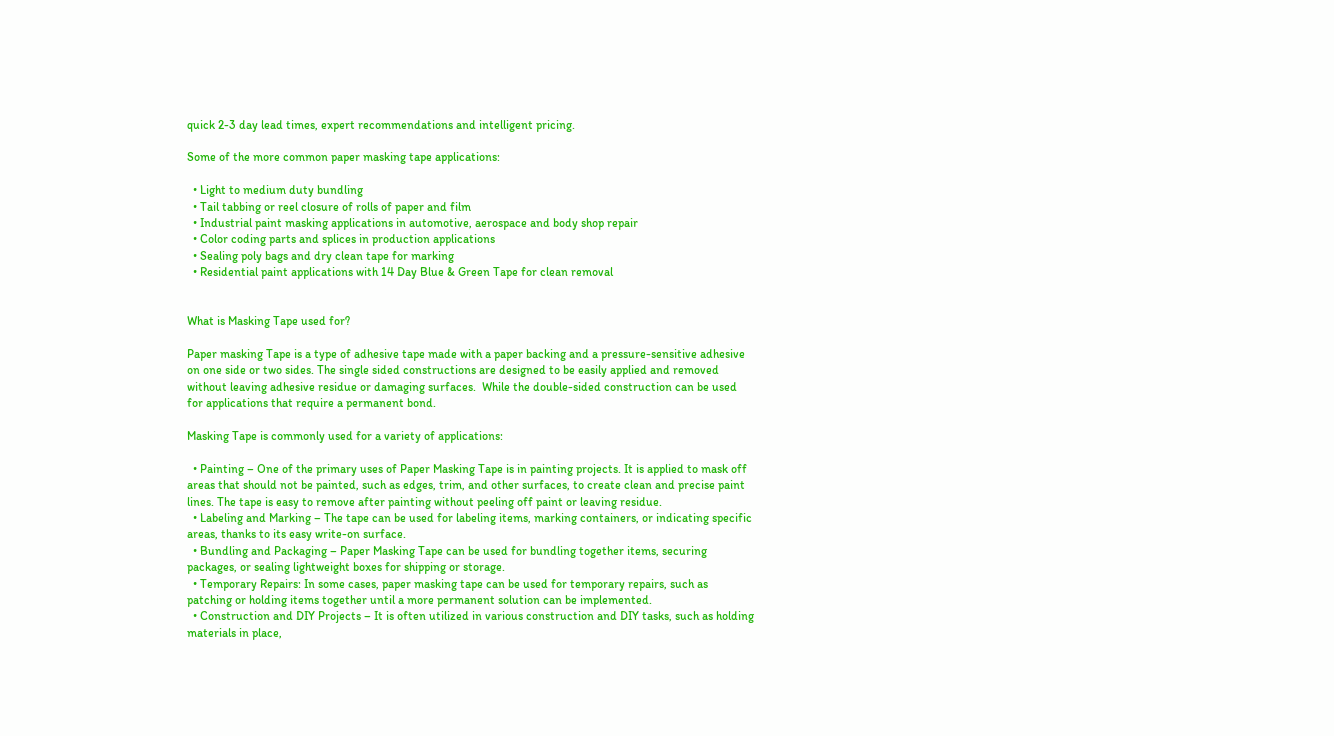quick 2-3 day lead times, expert recommendations and intelligent pricing.

Some of the more common paper masking tape applications:

  • Light to medium duty bundling
  • Tail tabbing or reel closure of rolls of paper and film
  • Industrial paint masking applications in automotive, aerospace and body shop repair
  • Color coding parts and splices in production applications
  • Sealing poly bags and dry clean tape for marking
  • Residential paint applications with 14 Day Blue & Green Tape for clean removal


What is Masking Tape used for?

Paper masking Tape is a type of adhesive tape made with a paper backing and a pressure-sensitive adhesive on one side or two sides. The single sided constructions are designed to be easily applied and removed without leaving adhesive residue or damaging surfaces.  While the double-sided construction can be used for applications that require a permanent bond.

Masking Tape is commonly used for a variety of applications:

  • Painting – One of the primary uses of Paper Masking Tape is in painting projects. It is applied to mask off areas that should not be painted, such as edges, trim, and other surfaces, to create clean and precise paint lines. The tape is easy to remove after painting without peeling off paint or leaving residue.
  • Labeling and Marking – The tape can be used for labeling items, marking containers, or indicating specific areas, thanks to its easy write-on surface.
  • Bundling and Packaging – Paper Masking Tape can be used for bundling together items, securing packages, or sealing lightweight boxes for shipping or storage.
  • Temporary Repairs: In some cases, paper masking tape can be used for temporary repairs, such as patching or holding items together until a more permanent solution can be implemented.
  • Construction and DIY Projects – It is often utilized in various construction and DIY tasks, such as holding materials in place,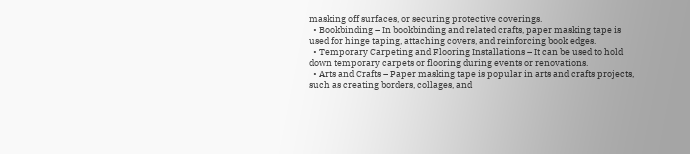masking off surfaces, or securing protective coverings.
  • Bookbinding – In bookbinding and related crafts, paper masking tape is used for hinge taping, attaching covers, and reinforcing book edges.
  • Temporary Carpeting and Flooring Installations – It can be used to hold down temporary carpets or flooring during events or renovations.
  • Arts and Crafts – Paper masking tape is popular in arts and crafts projects, such as creating borders, collages, and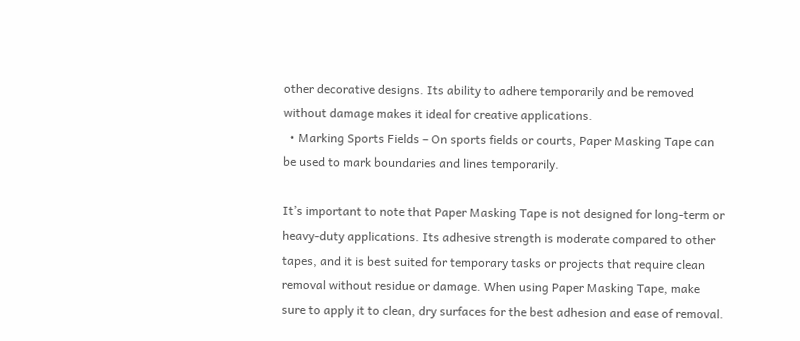other decorative designs. Its ability to adhere temporarily and be removed without damage makes it ideal for creative applications.
  • Marking Sports Fields – On sports fields or courts, Paper Masking Tape can be used to mark boundaries and lines temporarily.

It’s important to note that Paper Masking Tape is not designed for long-term or heavy-duty applications. Its adhesive strength is moderate compared to other tapes, and it is best suited for temporary tasks or projects that require clean removal without residue or damage. When using Paper Masking Tape, make sure to apply it to clean, dry surfaces for the best adhesion and ease of removal.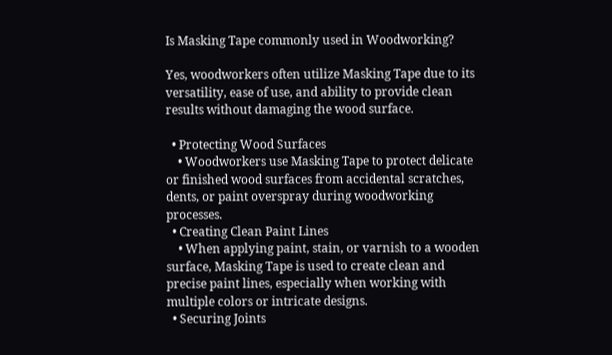Is Masking Tape commonly used in Woodworking?

Yes, woodworkers often utilize Masking Tape due to its versatility, ease of use, and ability to provide clean results without damaging the wood surface.

  • Protecting Wood Surfaces
    • Woodworkers use Masking Tape to protect delicate or finished wood surfaces from accidental scratches, dents, or paint overspray during woodworking processes.
  • Creating Clean Paint Lines
    • When applying paint, stain, or varnish to a wooden surface, Masking Tape is used to create clean and precise paint lines, especially when working with multiple colors or intricate designs.
  • Securing Joints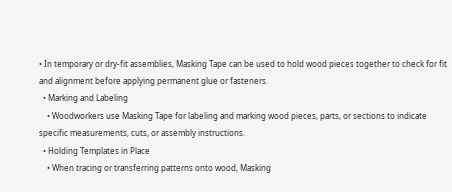• In temporary or dry-fit assemblies, Masking Tape can be used to hold wood pieces together to check for fit and alignment before applying permanent glue or fasteners.
  • Marking and Labeling
    • Woodworkers use Masking Tape for labeling and marking wood pieces, parts, or sections to indicate specific measurements, cuts, or assembly instructions.
  • Holding Templates in Place
    • When tracing or transferring patterns onto wood, Masking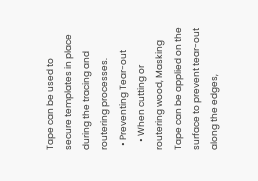Tape can be used to secure templates in place during the tracing and routering processes.
  • Preventing Tear-out
    • When cutting or routering wood, Masking Tape can be applied on the surface to prevent tear-out along the edges,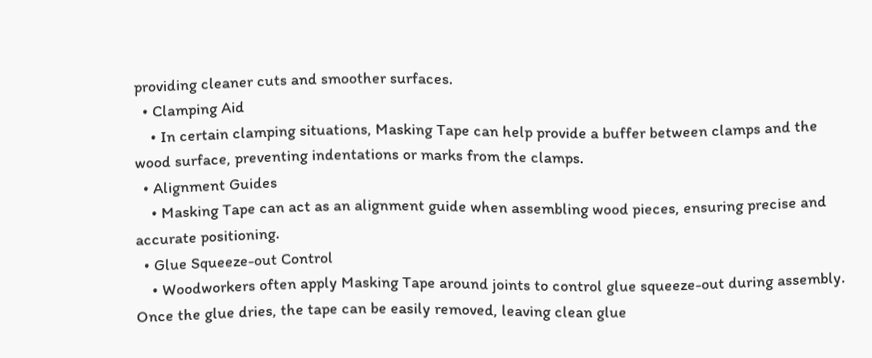providing cleaner cuts and smoother surfaces.
  • Clamping Aid
    • In certain clamping situations, Masking Tape can help provide a buffer between clamps and the wood surface, preventing indentations or marks from the clamps.
  • Alignment Guides
    • Masking Tape can act as an alignment guide when assembling wood pieces, ensuring precise and accurate positioning.
  • Glue Squeeze-out Control
    • Woodworkers often apply Masking Tape around joints to control glue squeeze-out during assembly. Once the glue dries, the tape can be easily removed, leaving clean glue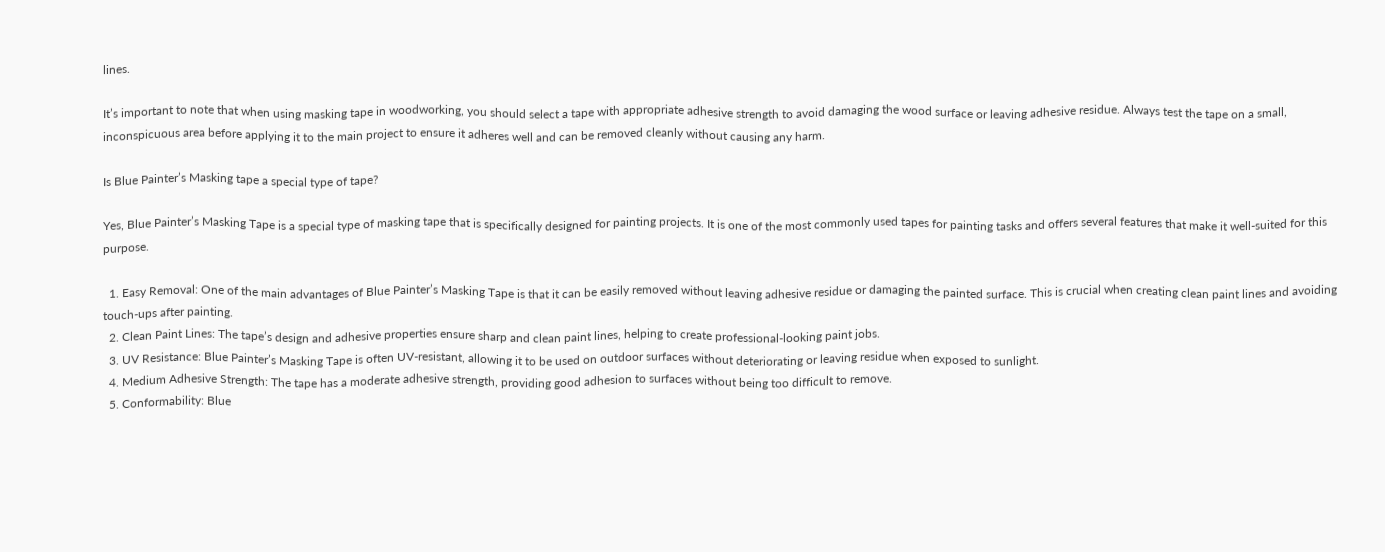lines.

It’s important to note that when using masking tape in woodworking, you should select a tape with appropriate adhesive strength to avoid damaging the wood surface or leaving adhesive residue. Always test the tape on a small, inconspicuous area before applying it to the main project to ensure it adheres well and can be removed cleanly without causing any harm.

Is Blue Painter’s Masking tape a special type of tape?

Yes, Blue Painter’s Masking Tape is a special type of masking tape that is specifically designed for painting projects. It is one of the most commonly used tapes for painting tasks and offers several features that make it well-suited for this purpose.

  1. Easy Removal: One of the main advantages of Blue Painter’s Masking Tape is that it can be easily removed without leaving adhesive residue or damaging the painted surface. This is crucial when creating clean paint lines and avoiding touch-ups after painting.
  2. Clean Paint Lines: The tape’s design and adhesive properties ensure sharp and clean paint lines, helping to create professional-looking paint jobs.
  3. UV Resistance: Blue Painter’s Masking Tape is often UV-resistant, allowing it to be used on outdoor surfaces without deteriorating or leaving residue when exposed to sunlight.
  4. Medium Adhesive Strength: The tape has a moderate adhesive strength, providing good adhesion to surfaces without being too difficult to remove.
  5. Conformability: Blue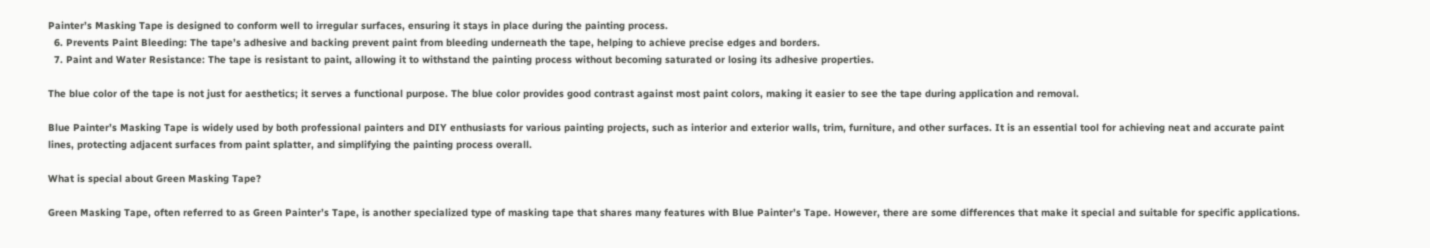Painter’s Masking Tape is designed to conform well to irregular surfaces, ensuring it stays in place during the painting process.
  6. Prevents Paint Bleeding: The tape’s adhesive and backing prevent paint from bleeding underneath the tape, helping to achieve precise edges and borders.
  7. Paint and Water Resistance: The tape is resistant to paint, allowing it to withstand the painting process without becoming saturated or losing its adhesive properties.

The blue color of the tape is not just for aesthetics; it serves a functional purpose. The blue color provides good contrast against most paint colors, making it easier to see the tape during application and removal.

Blue Painter’s Masking Tape is widely used by both professional painters and DIY enthusiasts for various painting projects, such as interior and exterior walls, trim, furniture, and other surfaces. It is an essential tool for achieving neat and accurate paint lines, protecting adjacent surfaces from paint splatter, and simplifying the painting process overall.

What is special about Green Masking Tape?

Green Masking Tape, often referred to as Green Painter’s Tape, is another specialized type of masking tape that shares many features with Blue Painter’s Tape. However, there are some differences that make it special and suitable for specific applications.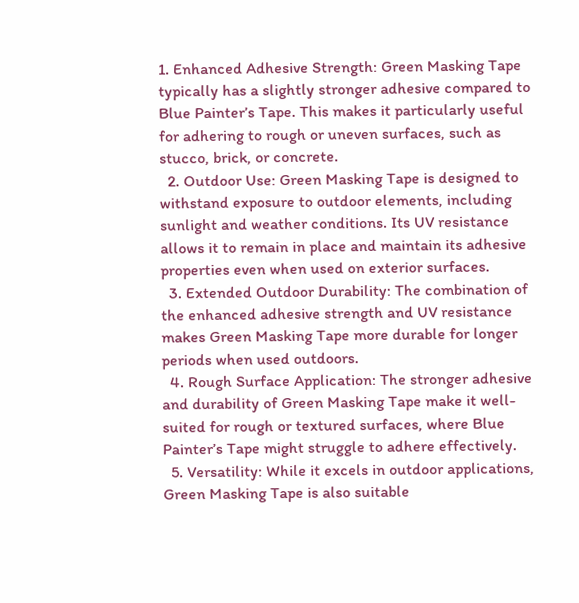1. Enhanced Adhesive Strength: Green Masking Tape typically has a slightly stronger adhesive compared to Blue Painter’s Tape. This makes it particularly useful for adhering to rough or uneven surfaces, such as stucco, brick, or concrete.
  2. Outdoor Use: Green Masking Tape is designed to withstand exposure to outdoor elements, including sunlight and weather conditions. Its UV resistance allows it to remain in place and maintain its adhesive properties even when used on exterior surfaces.
  3. Extended Outdoor Durability: The combination of the enhanced adhesive strength and UV resistance makes Green Masking Tape more durable for longer periods when used outdoors.
  4. Rough Surface Application: The stronger adhesive and durability of Green Masking Tape make it well-suited for rough or textured surfaces, where Blue Painter’s Tape might struggle to adhere effectively.
  5. Versatility: While it excels in outdoor applications, Green Masking Tape is also suitable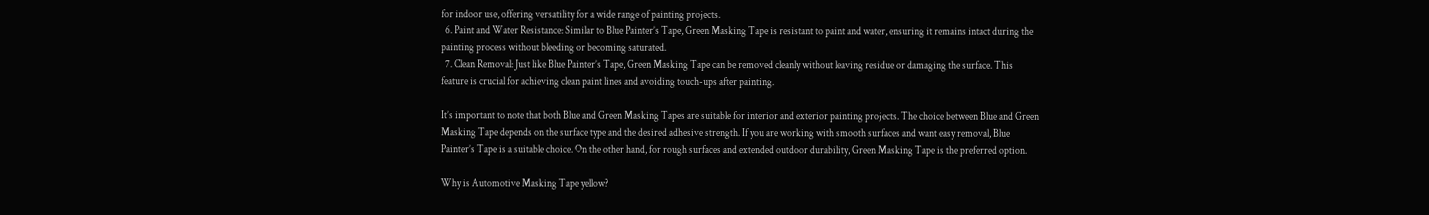for indoor use, offering versatility for a wide range of painting projects.
  6. Paint and Water Resistance: Similar to Blue Painter’s Tape, Green Masking Tape is resistant to paint and water, ensuring it remains intact during the painting process without bleeding or becoming saturated.
  7. Clean Removal: Just like Blue Painter’s Tape, Green Masking Tape can be removed cleanly without leaving residue or damaging the surface. This feature is crucial for achieving clean paint lines and avoiding touch-ups after painting.

It’s important to note that both Blue and Green Masking Tapes are suitable for interior and exterior painting projects. The choice between Blue and Green Masking Tape depends on the surface type and the desired adhesive strength. If you are working with smooth surfaces and want easy removal, Blue Painter’s Tape is a suitable choice. On the other hand, for rough surfaces and extended outdoor durability, Green Masking Tape is the preferred option.

Why is Automotive Masking Tape yellow?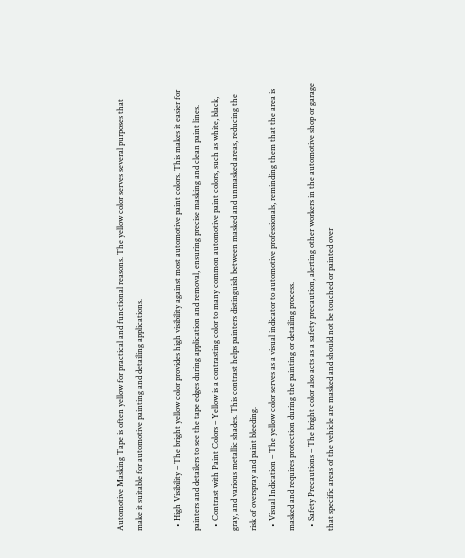Automotive Masking Tape is often yellow for practical and functional reasons. The yellow color serves several purposes that make it suitable for automotive painting and detailing applications.

  • High Visibility – The bright yellow color provides high visibility against most automotive paint colors. This makes it easier for painters and detailers to see the tape edges during application and removal, ensuring precise masking and clean paint lines.
  • Contrast with Paint Colors – Yellow is a contrasting color to many common automotive paint colors, such as white, black, gray, and various metallic shades. This contrast helps painters distinguish between masked and unmasked areas, reducing the risk of overspray and paint bleeding.
  • Visual Indication – The yellow color serves as a visual indicator to automotive professionals, reminding them that the area is masked and requires protection during the painting or detailing process.
  • Safety Precautions – The bright color also acts as a safety precaution, alerting other workers in the automotive shop or garage that specific areas of the vehicle are masked and should not be touched or painted over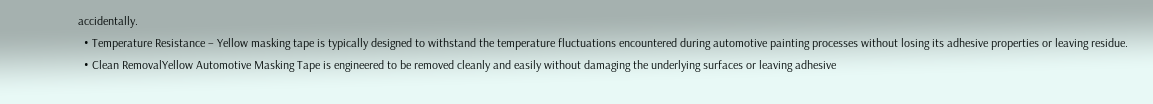accidentally.
  • Temperature Resistance – Yellow masking tape is typically designed to withstand the temperature fluctuations encountered during automotive painting processes without losing its adhesive properties or leaving residue.
  • Clean RemovalYellow Automotive Masking Tape is engineered to be removed cleanly and easily without damaging the underlying surfaces or leaving adhesive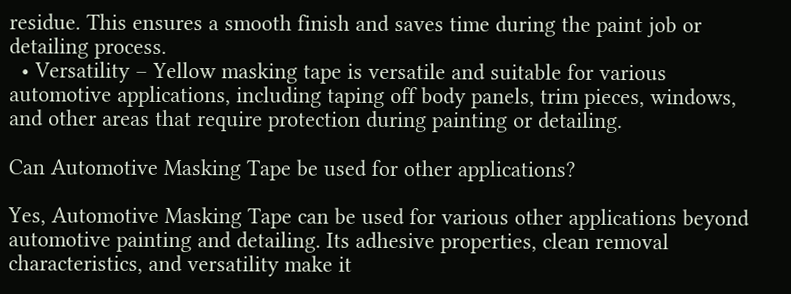residue. This ensures a smooth finish and saves time during the paint job or detailing process.
  • Versatility – Yellow masking tape is versatile and suitable for various automotive applications, including taping off body panels, trim pieces, windows, and other areas that require protection during painting or detailing.

Can Automotive Masking Tape be used for other applications?

Yes, Automotive Masking Tape can be used for various other applications beyond automotive painting and detailing. Its adhesive properties, clean removal characteristics, and versatility make it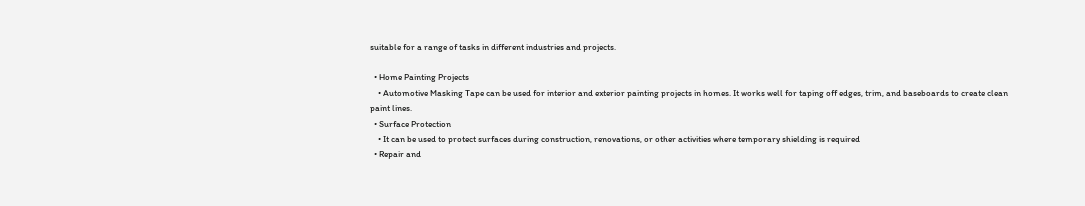suitable for a range of tasks in different industries and projects.

  • Home Painting Projects
    • Automotive Masking Tape can be used for interior and exterior painting projects in homes. It works well for taping off edges, trim, and baseboards to create clean paint lines.
  • Surface Protection
    • It can be used to protect surfaces during construction, renovations, or other activities where temporary shielding is required
  • Repair and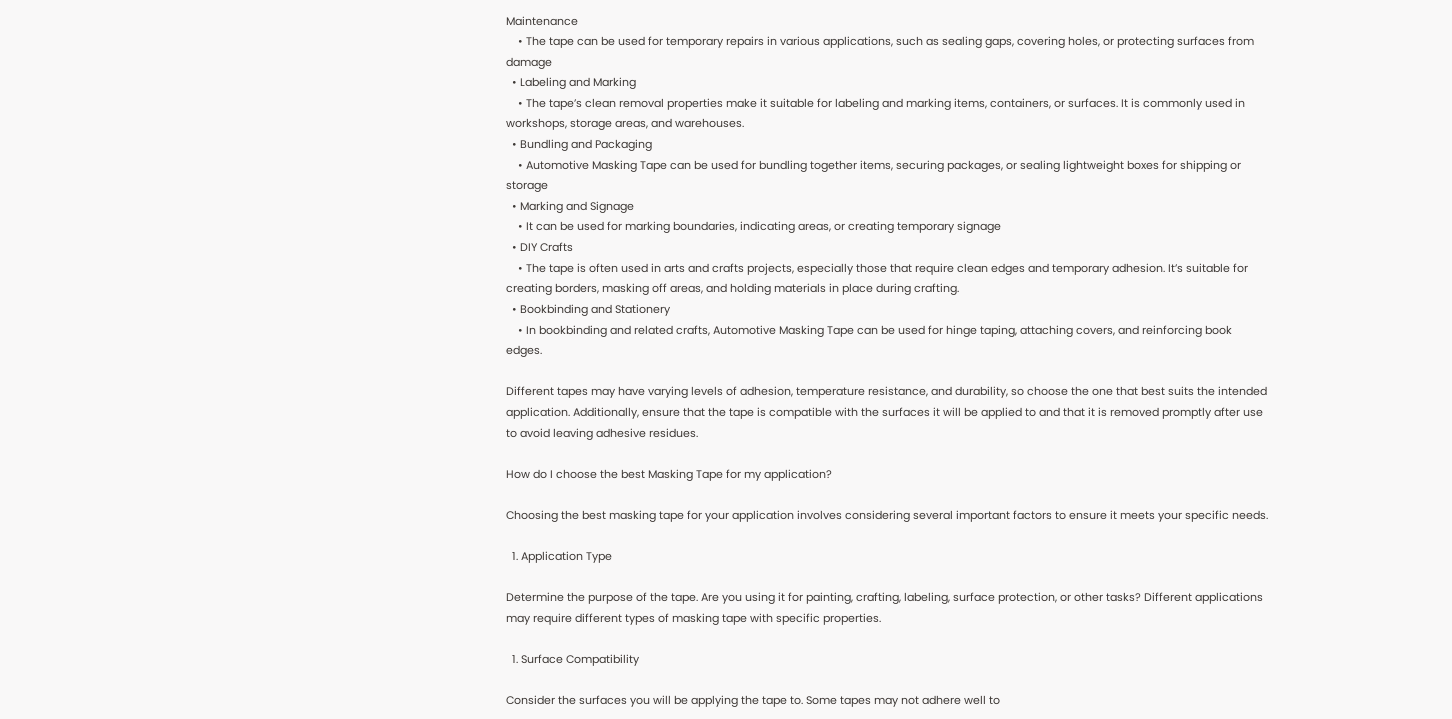Maintenance
    • The tape can be used for temporary repairs in various applications, such as sealing gaps, covering holes, or protecting surfaces from damage
  • Labeling and Marking
    • The tape’s clean removal properties make it suitable for labeling and marking items, containers, or surfaces. It is commonly used in workshops, storage areas, and warehouses.
  • Bundling and Packaging
    • Automotive Masking Tape can be used for bundling together items, securing packages, or sealing lightweight boxes for shipping or storage
  • Marking and Signage
    • It can be used for marking boundaries, indicating areas, or creating temporary signage
  • DIY Crafts
    • The tape is often used in arts and crafts projects, especially those that require clean edges and temporary adhesion. It’s suitable for creating borders, masking off areas, and holding materials in place during crafting.
  • Bookbinding and Stationery
    • In bookbinding and related crafts, Automotive Masking Tape can be used for hinge taping, attaching covers, and reinforcing book edges.

Different tapes may have varying levels of adhesion, temperature resistance, and durability, so choose the one that best suits the intended application. Additionally, ensure that the tape is compatible with the surfaces it will be applied to and that it is removed promptly after use to avoid leaving adhesive residues.

How do I choose the best Masking Tape for my application?

Choosing the best masking tape for your application involves considering several important factors to ensure it meets your specific needs.

  1. Application Type

Determine the purpose of the tape. Are you using it for painting, crafting, labeling, surface protection, or other tasks? Different applications may require different types of masking tape with specific properties.

  1. Surface Compatibility

Consider the surfaces you will be applying the tape to. Some tapes may not adhere well to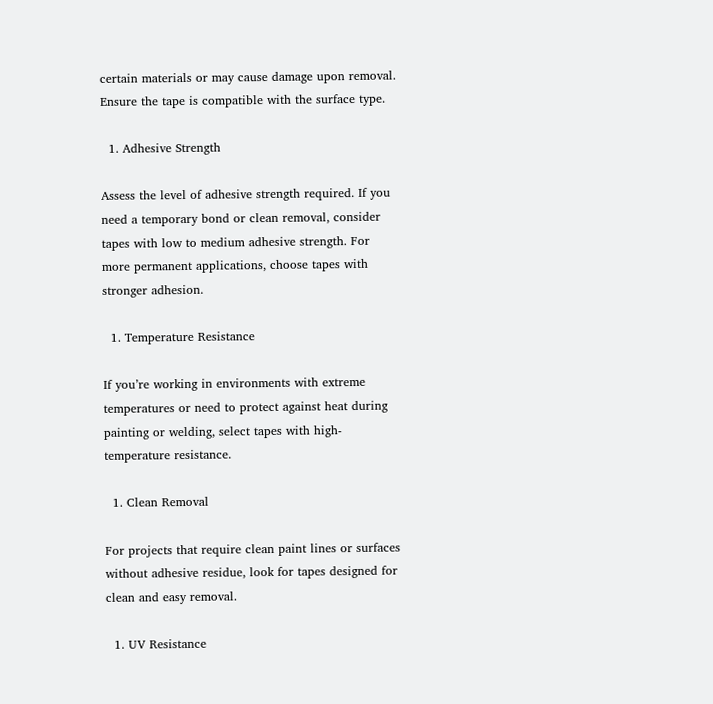certain materials or may cause damage upon removal. Ensure the tape is compatible with the surface type.

  1. Adhesive Strength

Assess the level of adhesive strength required. If you need a temporary bond or clean removal, consider tapes with low to medium adhesive strength. For more permanent applications, choose tapes with stronger adhesion.

  1. Temperature Resistance

If you’re working in environments with extreme temperatures or need to protect against heat during painting or welding, select tapes with high-temperature resistance.

  1. Clean Removal

For projects that require clean paint lines or surfaces without adhesive residue, look for tapes designed for clean and easy removal.

  1. UV Resistance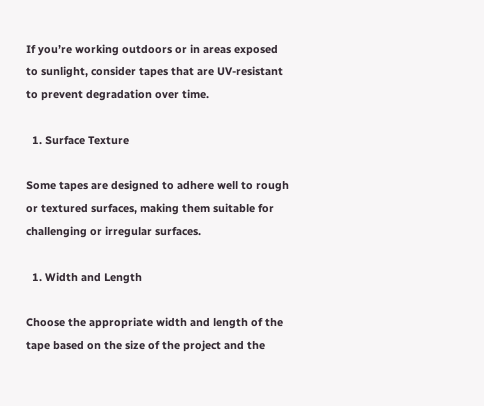If you’re working outdoors or in areas exposed to sunlight, consider tapes that are UV-resistant to prevent degradation over time.

  1. Surface Texture

Some tapes are designed to adhere well to rough or textured surfaces, making them suitable for challenging or irregular surfaces.

  1. Width and Length

Choose the appropriate width and length of the tape based on the size of the project and the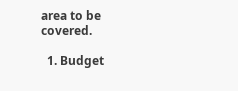area to be covered.

  1. Budget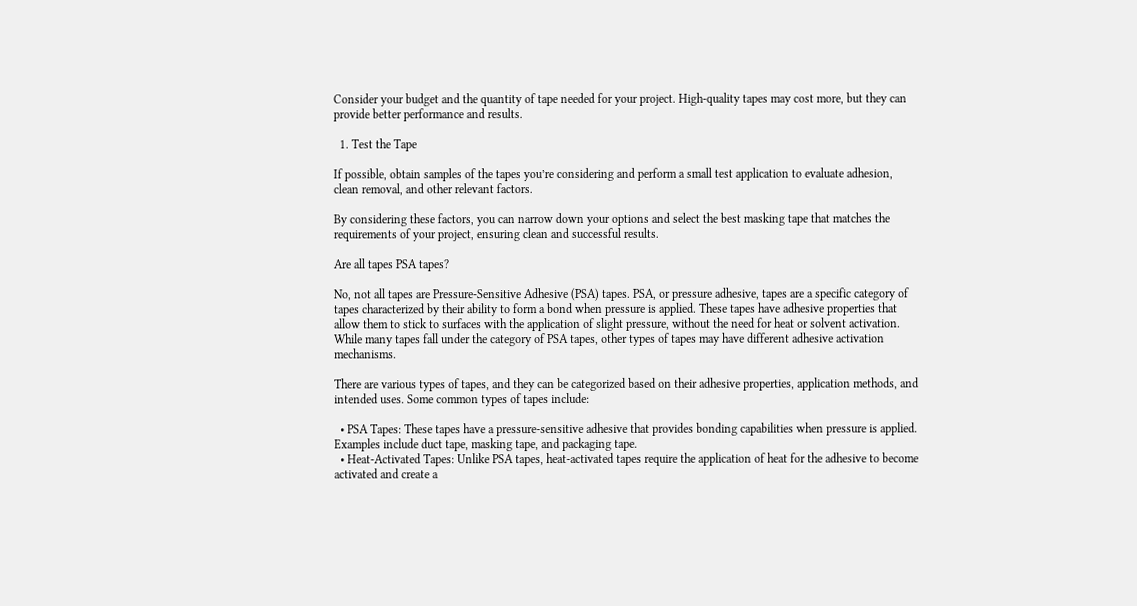Consider your budget and the quantity of tape needed for your project. High-quality tapes may cost more, but they can provide better performance and results.

  1. Test the Tape

If possible, obtain samples of the tapes you’re considering and perform a small test application to evaluate adhesion, clean removal, and other relevant factors.

By considering these factors, you can narrow down your options and select the best masking tape that matches the requirements of your project, ensuring clean and successful results.

Are all tapes PSA tapes?

No, not all tapes are Pressure-Sensitive Adhesive (PSA) tapes. PSA, or pressure adhesive, tapes are a specific category of tapes characterized by their ability to form a bond when pressure is applied. These tapes have adhesive properties that allow them to stick to surfaces with the application of slight pressure, without the need for heat or solvent activation. While many tapes fall under the category of PSA tapes, other types of tapes may have different adhesive activation mechanisms.

There are various types of tapes, and they can be categorized based on their adhesive properties, application methods, and intended uses. Some common types of tapes include:

  • PSA Tapes: These tapes have a pressure-sensitive adhesive that provides bonding capabilities when pressure is applied. Examples include duct tape, masking tape, and packaging tape.
  • Heat-Activated Tapes: Unlike PSA tapes, heat-activated tapes require the application of heat for the adhesive to become activated and create a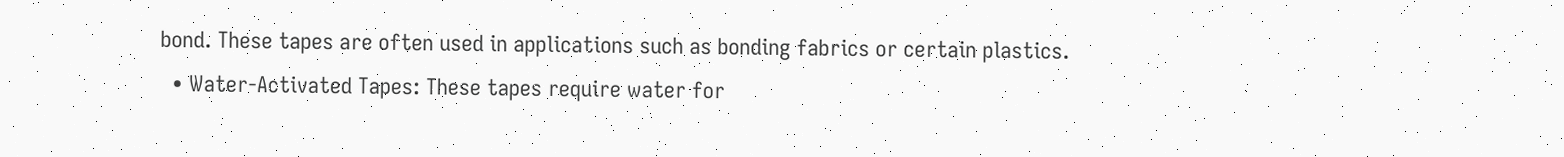bond. These tapes are often used in applications such as bonding fabrics or certain plastics.
  • Water-Activated Tapes: These tapes require water for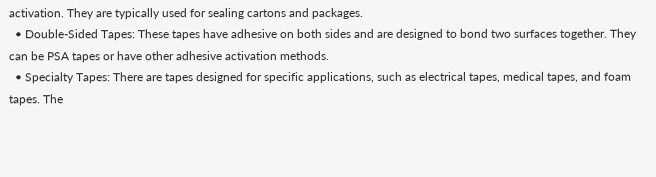activation. They are typically used for sealing cartons and packages.
  • Double-Sided Tapes: These tapes have adhesive on both sides and are designed to bond two surfaces together. They can be PSA tapes or have other adhesive activation methods.
  • Specialty Tapes: There are tapes designed for specific applications, such as electrical tapes, medical tapes, and foam tapes. The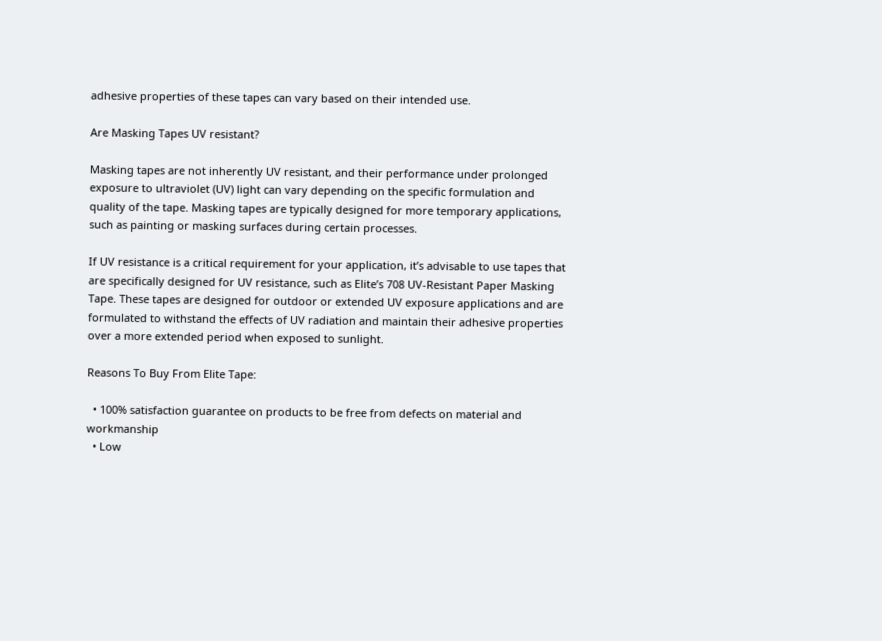adhesive properties of these tapes can vary based on their intended use.

Are Masking Tapes UV resistant?

Masking tapes are not inherently UV resistant, and their performance under prolonged exposure to ultraviolet (UV) light can vary depending on the specific formulation and quality of the tape. Masking tapes are typically designed for more temporary applications, such as painting or masking surfaces during certain processes.

If UV resistance is a critical requirement for your application, it’s advisable to use tapes that are specifically designed for UV resistance, such as Elite’s 708 UV-Resistant Paper Masking Tape. These tapes are designed for outdoor or extended UV exposure applications and are formulated to withstand the effects of UV radiation and maintain their adhesive properties over a more extended period when exposed to sunlight.

Reasons To Buy From Elite Tape:

  • 100% satisfaction guarantee on products to be free from defects on material and workmanship
  • Low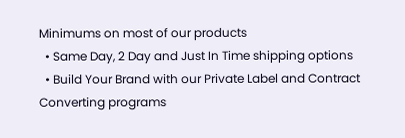Minimums on most of our products
  • Same Day, 2 Day and Just In Time shipping options
  • Build Your Brand with our Private Label and Contract Converting programs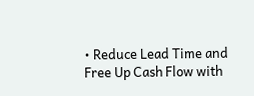• Reduce Lead Time and Free Up Cash Flow with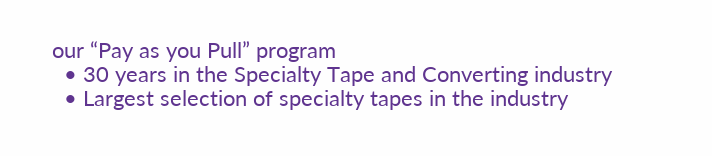our “Pay as you Pull” program
  • 30 years in the Specialty Tape and Converting industry
  • Largest selection of specialty tapes in the industry